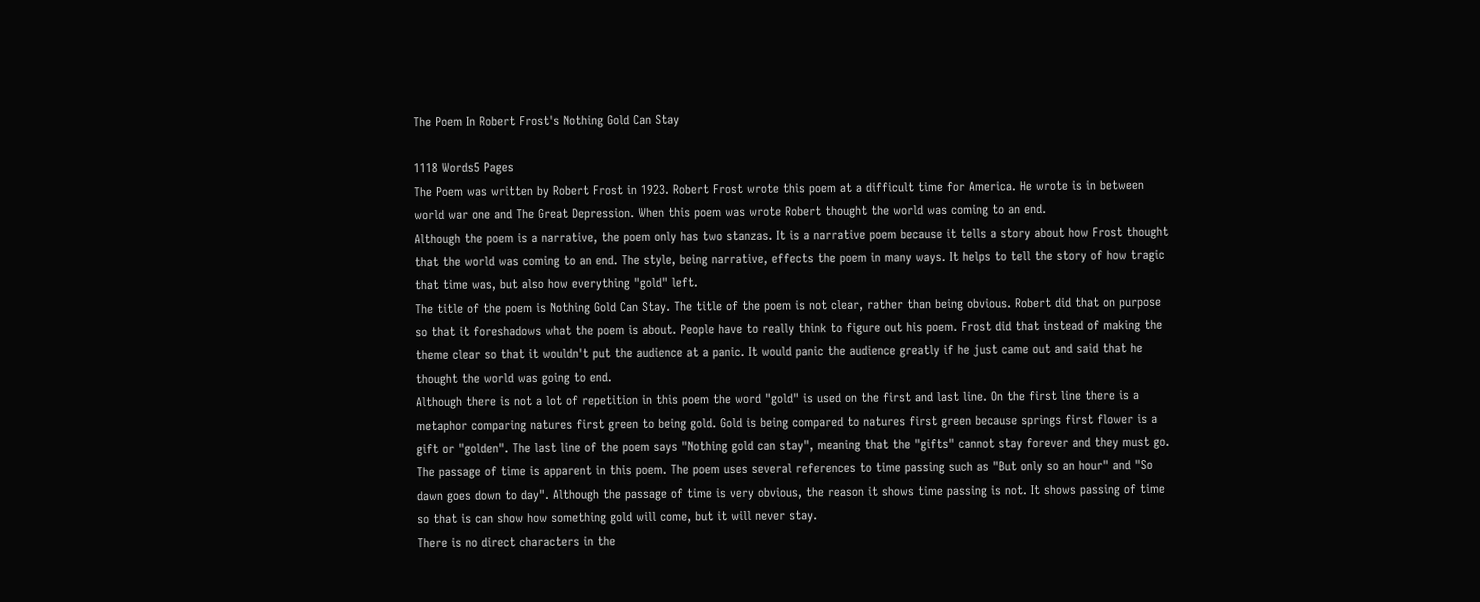The Poem In Robert Frost's Nothing Gold Can Stay

1118 Words5 Pages
The Poem was written by Robert Frost in 1923. Robert Frost wrote this poem at a difficult time for America. He wrote is in between world war one and The Great Depression. When this poem was wrote Robert thought the world was coming to an end.
Although the poem is a narrative, the poem only has two stanzas. It is a narrative poem because it tells a story about how Frost thought that the world was coming to an end. The style, being narrative, effects the poem in many ways. It helps to tell the story of how tragic that time was, but also how everything "gold" left.
The title of the poem is Nothing Gold Can Stay. The title of the poem is not clear, rather than being obvious. Robert did that on purpose so that it foreshadows what the poem is about. People have to really think to figure out his poem. Frost did that instead of making the theme clear so that it wouldn't put the audience at a panic. It would panic the audience greatly if he just came out and said that he thought the world was going to end.
Although there is not a lot of repetition in this poem the word "gold" is used on the first and last line. On the first line there is a metaphor comparing natures first green to being gold. Gold is being compared to natures first green because springs first flower is a gift or "golden". The last line of the poem says "Nothing gold can stay", meaning that the "gifts" cannot stay forever and they must go.
The passage of time is apparent in this poem. The poem uses several references to time passing such as "But only so an hour" and "So dawn goes down to day". Although the passage of time is very obvious, the reason it shows time passing is not. It shows passing of time so that is can show how something gold will come, but it will never stay.
There is no direct characters in the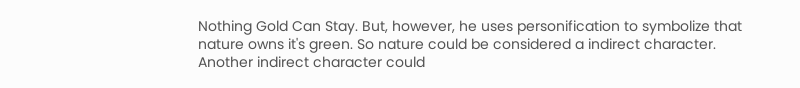Nothing Gold Can Stay. But, however, he uses personification to symbolize that nature owns it's green. So nature could be considered a indirect character. Another indirect character could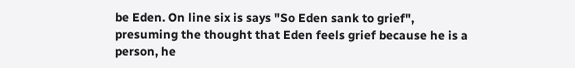be Eden. On line six is says "So Eden sank to grief", presuming the thought that Eden feels grief because he is a person, he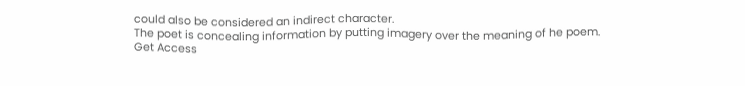could also be considered an indirect character.
The poet is concealing information by putting imagery over the meaning of he poem.
Get Access